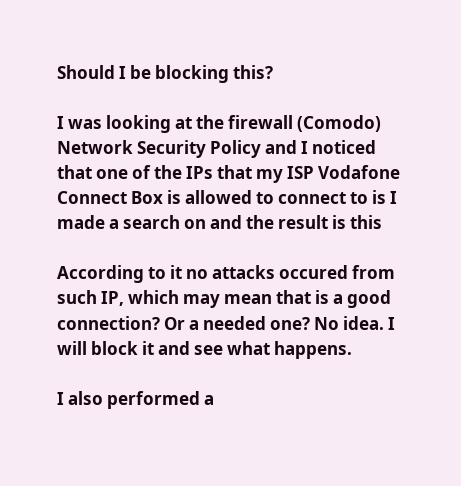Should I be blocking this?

I was looking at the firewall (Comodo) Network Security Policy and I noticed that one of the IPs that my ISP Vodafone Connect Box is allowed to connect to is I made a search on and the result is this

According to it no attacks occured from such IP, which may mean that is a good connection? Or a needed one? No idea. I will block it and see what happens.

I also performed a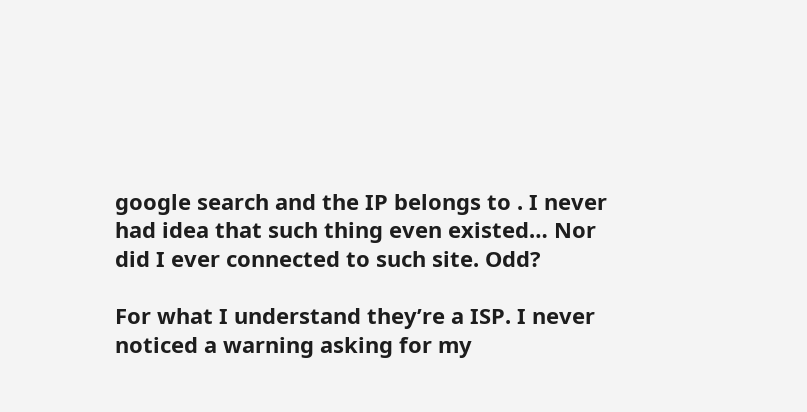google search and the IP belongs to . I never had idea that such thing even existed… Nor did I ever connected to such site. Odd?

For what I understand they’re a ISP. I never noticed a warning asking for my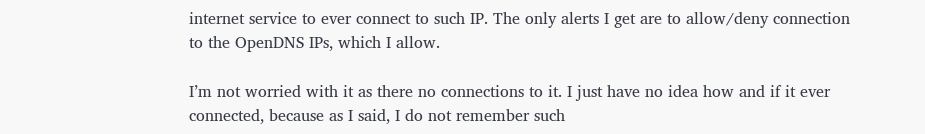internet service to ever connect to such IP. The only alerts I get are to allow/deny connection to the OpenDNS IPs, which I allow.

I’m not worried with it as there no connections to it. I just have no idea how and if it ever connected, because as I said, I do not remember such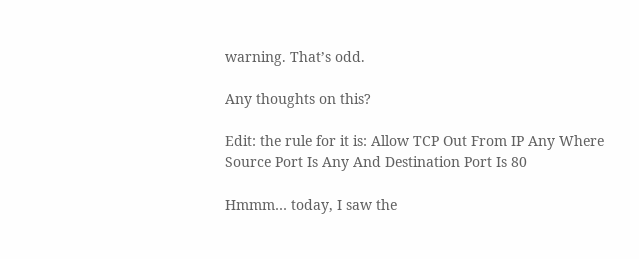warning. That’s odd.

Any thoughts on this?

Edit: the rule for it is: Allow TCP Out From IP Any Where Source Port Is Any And Destination Port Is 80

Hmmm… today, I saw the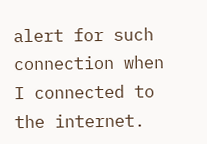alert for such connection when I connected to the internet.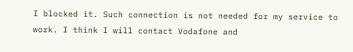I blocked it. Such connection is not needed for my service to work. I think I will contact Vodafone and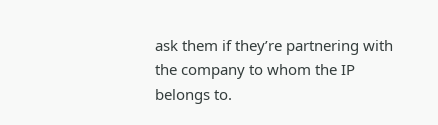ask them if they’re partnering with the company to whom the IP belongs to.